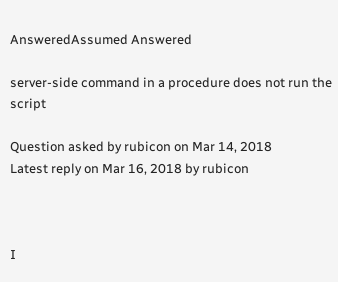AnsweredAssumed Answered

server-side command in a procedure does not run the script

Question asked by rubicon on Mar 14, 2018
Latest reply on Mar 16, 2018 by rubicon



I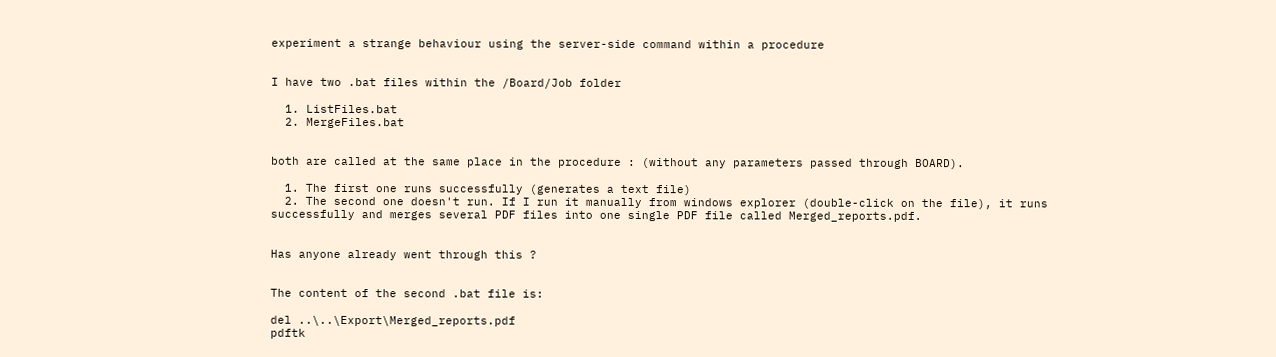experiment a strange behaviour using the server-side command within a procedure


I have two .bat files within the /Board/Job folder

  1. ListFiles.bat
  2. MergeFiles.bat


both are called at the same place in the procedure : (without any parameters passed through BOARD).

  1. The first one runs successfully (generates a text file)
  2. The second one doesn't run. If I run it manually from windows explorer (double-click on the file), it runs successfully and merges several PDF files into one single PDF file called Merged_reports.pdf.


Has anyone already went through this ?


The content of the second .bat file is:

del ..\..\Export\Merged_reports.pdf
pdftk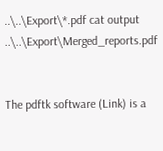..\..\Export\*.pdf cat output ..\..\Export\Merged_reports.pdf


The pdftk software (Link) is a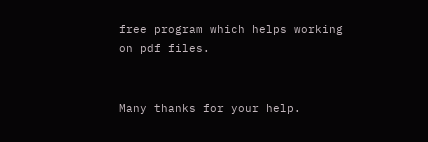free program which helps working on pdf files.


Many thanks for your help.